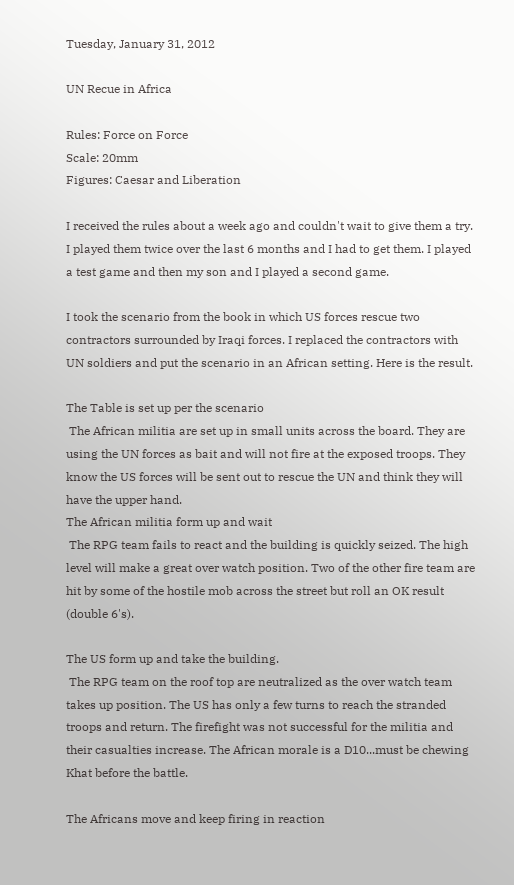Tuesday, January 31, 2012

UN Recue in Africa

Rules: Force on Force
Scale: 20mm
Figures: Caesar and Liberation

I received the rules about a week ago and couldn't wait to give them a try. I played them twice over the last 6 months and I had to get them. I played a test game and then my son and I played a second game.

I took the scenario from the book in which US forces rescue two contractors surrounded by Iraqi forces. I replaced the contractors with UN soldiers and put the scenario in an African setting. Here is the result.

The Table is set up per the scenario
 The African militia are set up in small units across the board. They are using the UN forces as bait and will not fire at the exposed troops. They know the US forces will be sent out to rescue the UN and think they will have the upper hand.
The African militia form up and wait
 The RPG team fails to react and the building is quickly seized. The high level will make a great over watch position. Two of the other fire team are hit by some of the hostile mob across the street but roll an OK result (double 6's).

The US form up and take the building.
 The RPG team on the roof top are neutralized as the over watch team takes up position. The US has only a few turns to reach the stranded troops and return. The firefight was not successful for the militia and their casualties increase. The African morale is a D10...must be chewing Khat before the battle.

The Africans move and keep firing in reaction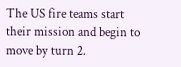The US fire teams start their mission and begin to move by turn 2.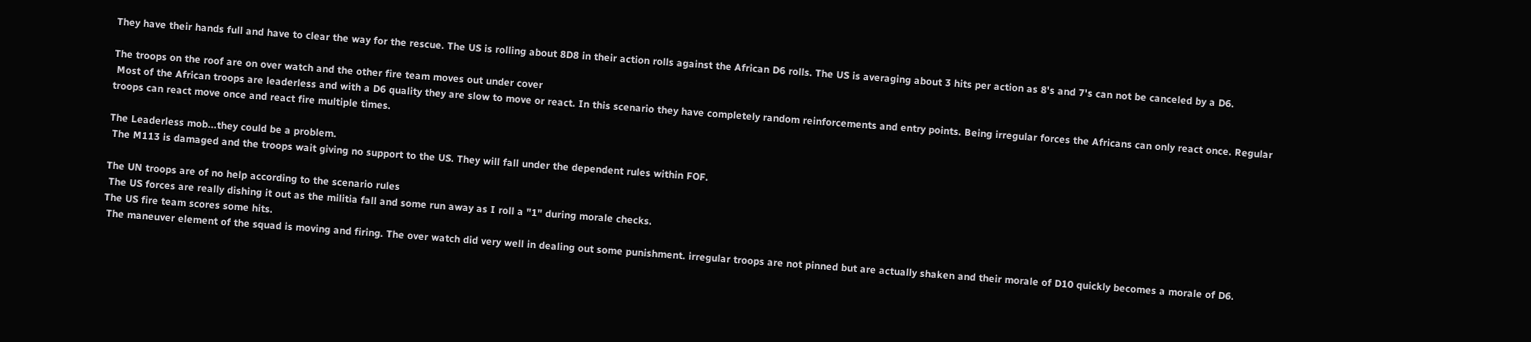They have their hands full and have to clear the way for the rescue. The US is rolling about 8D8 in their action rolls against the African D6 rolls. The US is averaging about 3 hits per action as 8's and 7's can not be canceled by a D6.

The troops on the roof are on over watch and the other fire team moves out under cover
 Most of the African troops are leaderless and with a D6 quality they are slow to move or react. In this scenario they have completely random reinforcements and entry points. Being irregular forces the Africans can only react once. Regular troops can react move once and react fire multiple times.

The Leaderless mob...they could be a problem.
 The M113 is damaged and the troops wait giving no support to the US. They will fall under the dependent rules within FOF.

The UN troops are of no help according to the scenario rules
 The US forces are really dishing it out as the militia fall and some run away as I roll a "1" during morale checks.
The US fire team scores some hits.
 The maneuver element of the squad is moving and firing. The over watch did very well in dealing out some punishment. irregular troops are not pinned but are actually shaken and their morale of D10 quickly becomes a morale of D6.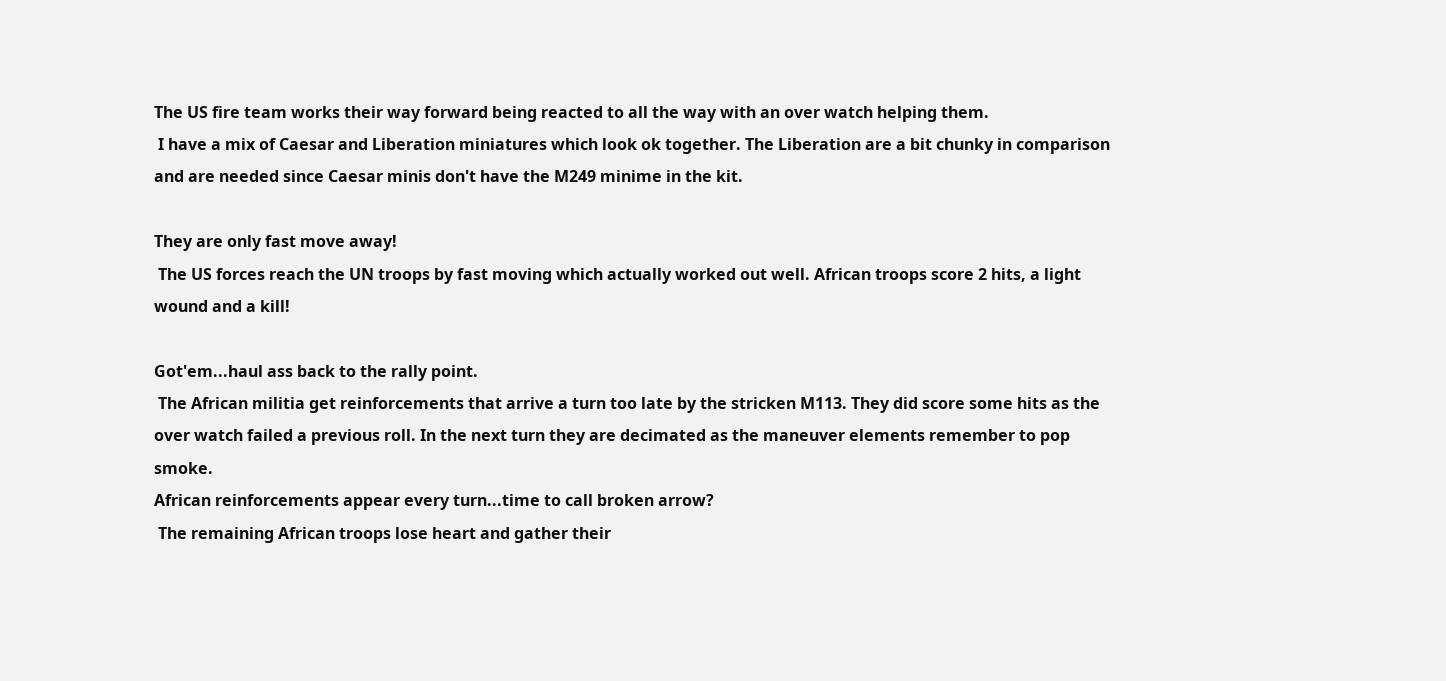The US fire team works their way forward being reacted to all the way with an over watch helping them.
 I have a mix of Caesar and Liberation miniatures which look ok together. The Liberation are a bit chunky in comparison and are needed since Caesar minis don't have the M249 minime in the kit.

They are only fast move away!
 The US forces reach the UN troops by fast moving which actually worked out well. African troops score 2 hits, a light wound and a kill!

Got'em...haul ass back to the rally point.
 The African militia get reinforcements that arrive a turn too late by the stricken M113. They did score some hits as the over watch failed a previous roll. In the next turn they are decimated as the maneuver elements remember to pop smoke.
African reinforcements appear every turn...time to call broken arrow?
 The remaining African troops lose heart and gather their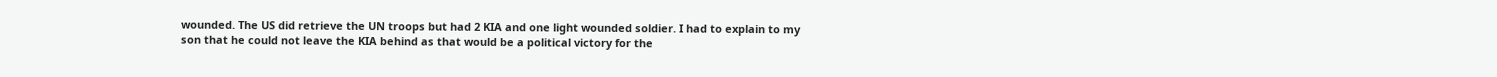wounded. The US did retrieve the UN troops but had 2 KIA and one light wounded soldier. I had to explain to my son that he could not leave the KIA behind as that would be a political victory for the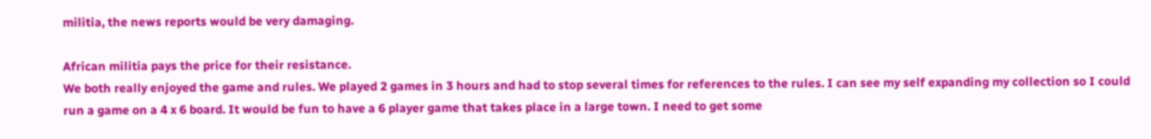militia, the news reports would be very damaging.

African militia pays the price for their resistance.
We both really enjoyed the game and rules. We played 2 games in 3 hours and had to stop several times for references to the rules. I can see my self expanding my collection so I could run a game on a 4 x 6 board. It would be fun to have a 6 player game that takes place in a large town. I need to get some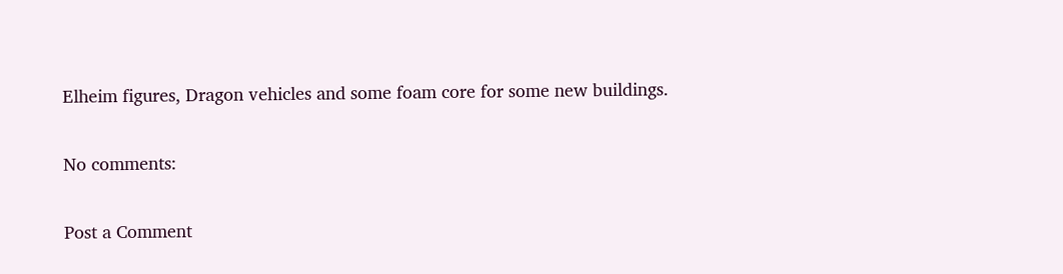Elheim figures, Dragon vehicles and some foam core for some new buildings.

No comments:

Post a Comment